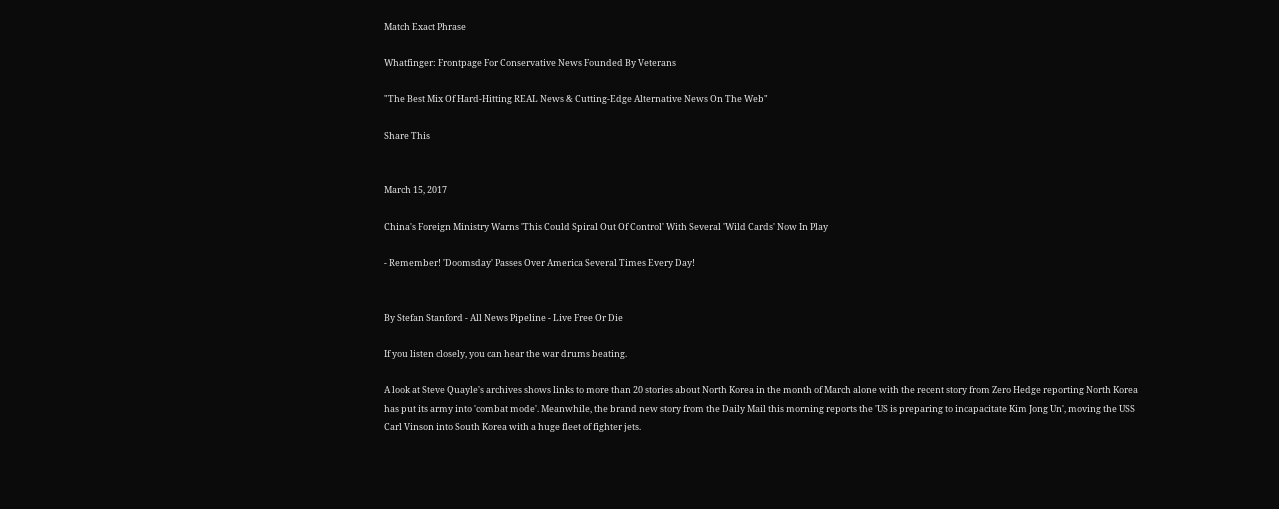Match Exact Phrase

Whatfinger: Frontpage For Conservative News Founded By Veterans

"The Best Mix Of Hard-Hitting REAL News & Cutting-Edge Alternative News On The Web"

Share This


March 15, 2017

China's Foreign Ministry Warns 'This Could Spiral Out Of Control' With Several 'Wild Cards' Now In Play

- Remember! 'Doomsday' Passes Over America Several Times Every Day!


By Stefan Stanford - All News Pipeline - Live Free Or Die

If you listen closely, you can hear the war drums beating.

A look at Steve Quayle's archives shows links to more than 20 stories about North Korea in the month of March alone with the recent story from Zero Hedge reporting North Korea has put its army into 'combat mode'. Meanwhile, the brand new story from the Daily Mail this morning reports the 'US is preparing to incapacitate Kim Jong Un', moving the USS Carl Vinson into South Korea with a huge fleet of fighter jets.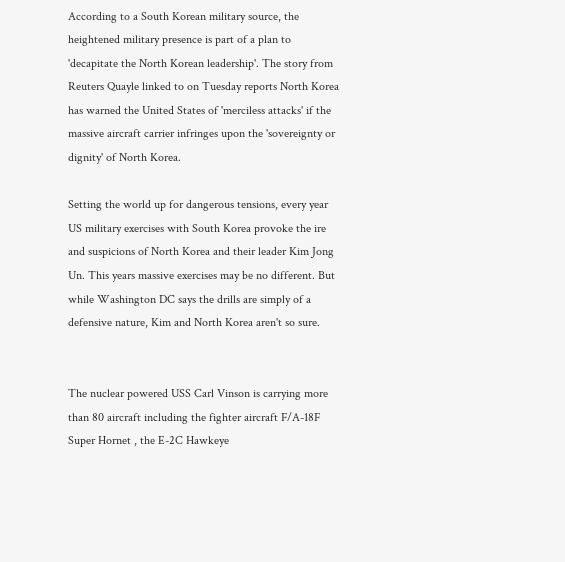According to a South Korean military source, the heightened military presence is part of a plan to 'decapitate the North Korean leadership'. The story from Reuters Quayle linked to on Tuesday reports North Korea has warned the United States of 'merciless attacks' if the massive aircraft carrier infringes upon the 'sovereignty or dignity' of North Korea.

Setting the world up for dangerous tensions, every year US military exercises with South Korea provoke the ire and suspicions of North Korea and their leader Kim Jong Un. This years massive exercises may be no different. But while Washington DC says the drills are simply of a defensive nature, Kim and North Korea aren't so sure.


The nuclear powered USS Carl Vinson is carrying more than 80 aircraft including the fighter aircraft F/A-18F Super Hornet , the E-2C Hawkeye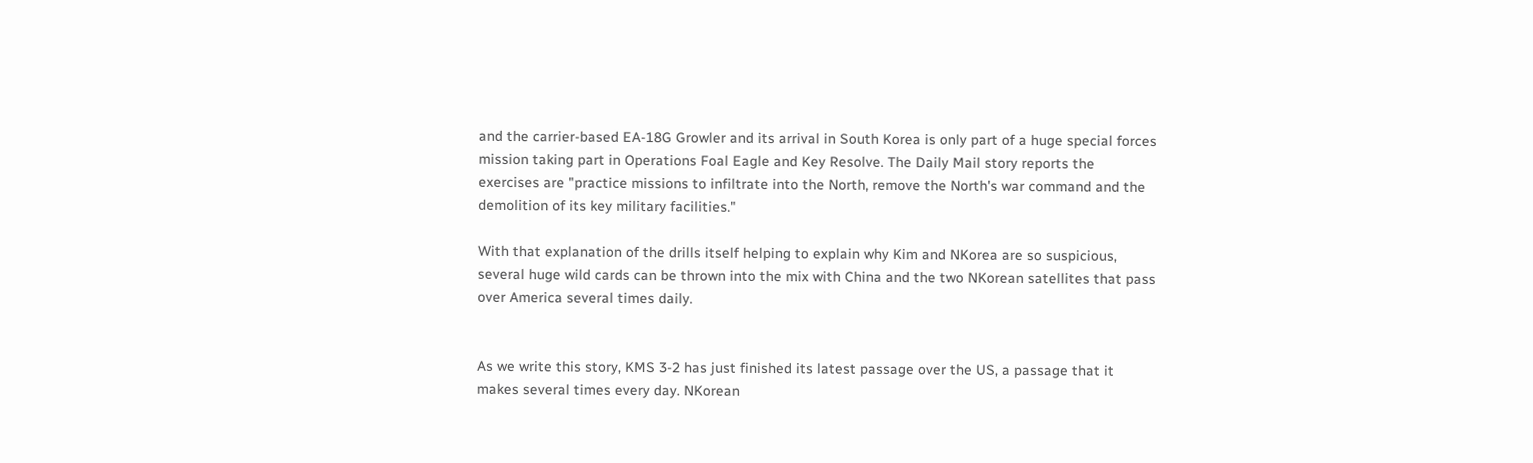and the carrier-based EA-18G Growler and its arrival in South Korea is only part of a huge special forces mission taking part in Operations Foal Eagle and Key Resolve. The Daily Mail story reports the exercises are "practice missions to infiltrate into the North, remove the North's war command and the demolition of its key military facilities."

With that explanation of the drills itself helping to explain why Kim and NKorea are so suspicious, several huge wild cards can be thrown into the mix with China and the two NKorean satellites that pass over America several times daily.


As we write this story, KMS 3-2 has just finished its latest passage over the US, a passage that it makes several times every day. NKorean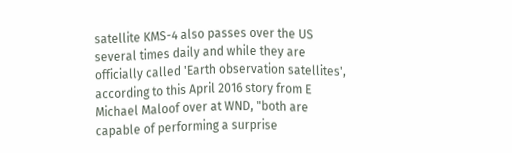satellite KMS-4 also passes over the US several times daily and while they are officially called 'Earth observation satellites', according to this April 2016 story from E Michael Maloof over at WND, "both are capable of performing a surprise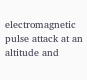electromagnetic pulse attack at an altitude and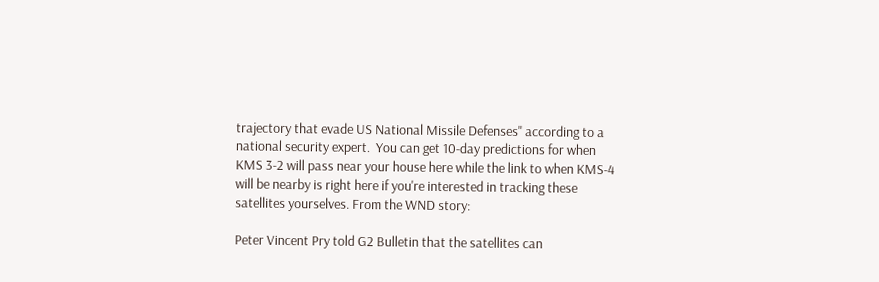trajectory that evade US National Missile Defenses" according to a national security expert.  You can get 10-day predictions for when KMS 3-2 will pass near your house here while the link to when KMS-4 will be nearby is right here if you're interested in tracking these satellites yourselves. From the WND story:

Peter Vincent Pry told G2 Bulletin that the satellites can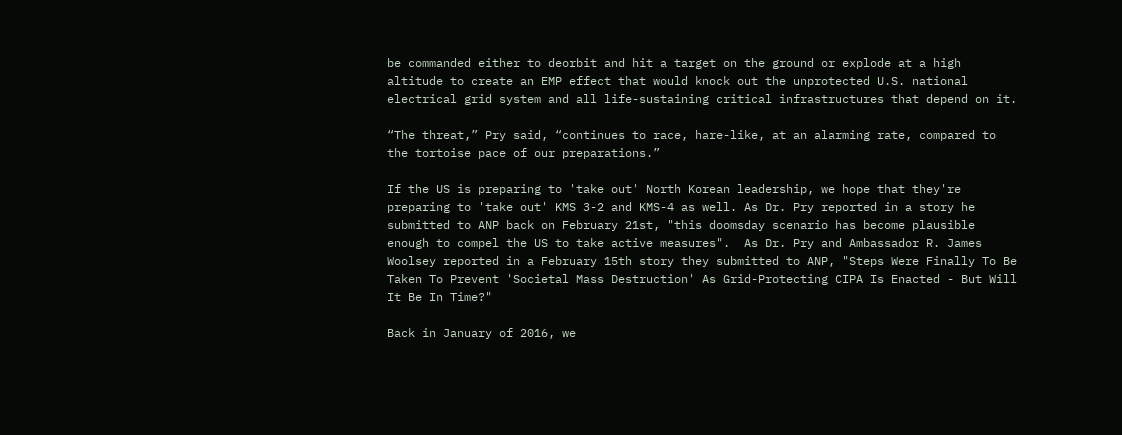be commanded either to deorbit and hit a target on the ground or explode at a high altitude to create an EMP effect that would knock out the unprotected U.S. national electrical grid system and all life-sustaining critical infrastructures that depend on it.

“The threat,” Pry said, “continues to race, hare-like, at an alarming rate, compared to the tortoise pace of our preparations.”

If the US is preparing to 'take out' North Korean leadership, we hope that they're preparing to 'take out' KMS 3-2 and KMS-4 as well. As Dr. Pry reported in a story he submitted to ANP back on February 21st, "this doomsday scenario has become plausible enough to compel the US to take active measures".  As Dr. Pry and Ambassador R. James Woolsey reported in a February 15th story they submitted to ANP, "Steps Were Finally To Be Taken To Prevent 'Societal Mass Destruction' As Grid-Protecting CIPA Is Enacted - But Will It Be In Time?"

Back in January of 2016, we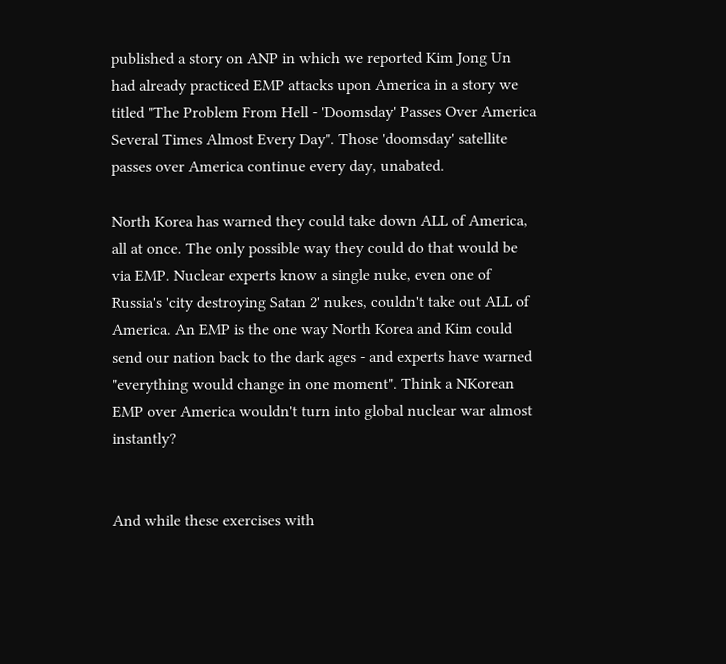published a story on ANP in which we reported Kim Jong Un had already practiced EMP attacks upon America in a story we titled "The Problem From Hell - 'Doomsday' Passes Over America Several Times Almost Every Day". Those 'doomsday' satellite passes over America continue every day, unabated.

North Korea has warned they could take down ALL of America, all at once. The only possible way they could do that would be via EMP. Nuclear experts know a single nuke, even one of Russia's 'city destroying Satan 2' nukes, couldn't take out ALL of America. An EMP is the one way North Korea and Kim could send our nation back to the dark ages - and experts have warned "everything would change in one moment". Think a NKorean EMP over America wouldn't turn into global nuclear war almost instantly?


And while these exercises with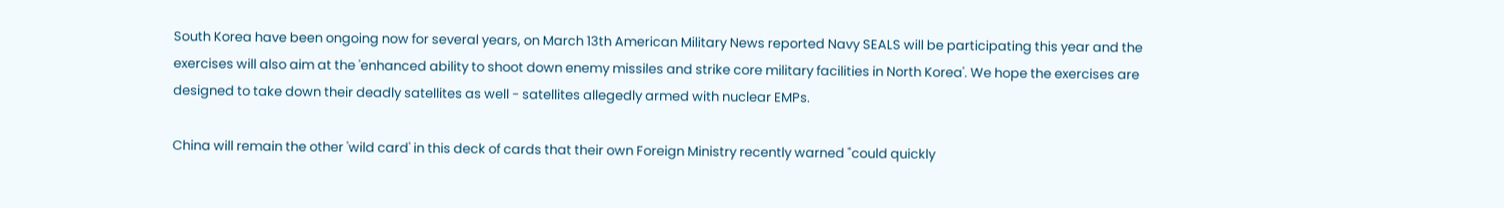South Korea have been ongoing now for several years, on March 13th American Military News reported Navy SEALS will be participating this year and the exercises will also aim at the 'enhanced ability to shoot down enemy missiles and strike core military facilities in North Korea'. We hope the exercises are designed to take down their deadly satellites as well - satellites allegedly armed with nuclear EMPs.

China will remain the other 'wild card' in this deck of cards that their own Foreign Ministry recently warned "could quickly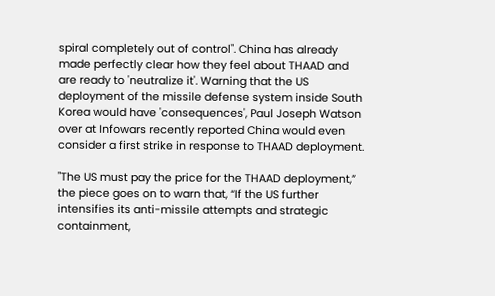spiral completely out of control". China has already made perfectly clear how they feel about THAAD and are ready to 'neutralize it'. Warning that the US deployment of the missile defense system inside South Korea would have 'consequences', Paul Joseph Watson over at Infowars recently reported China would even consider a first strike in response to THAAD deployment.

"The US must pay the price for the THAAD deployment,” the piece goes on to warn that, “If the US further intensifies its anti-missile attempts and strategic containment,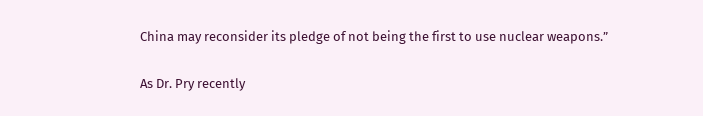China may reconsider its pledge of not being the first to use nuclear weapons.”

As Dr. Pry recently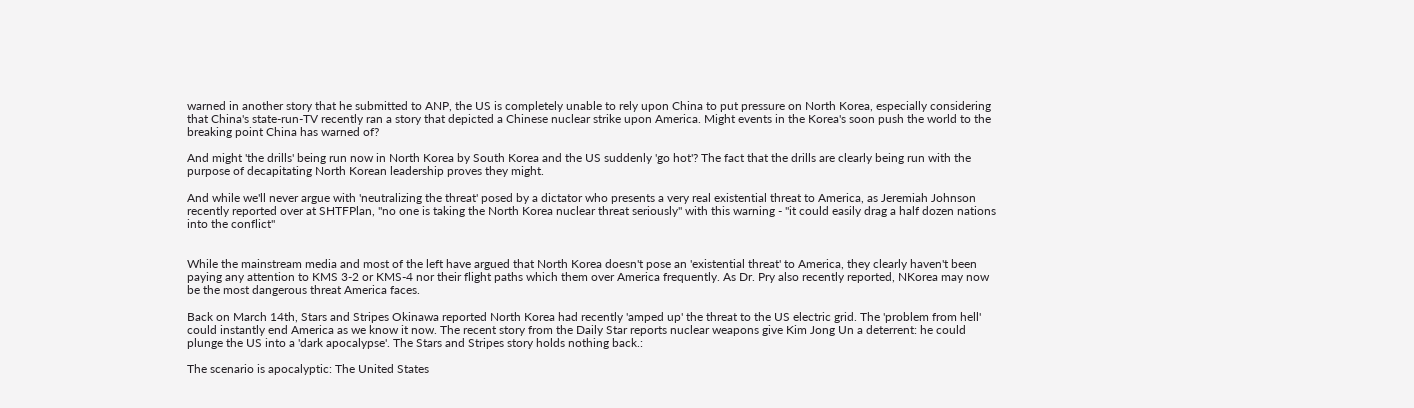warned in another story that he submitted to ANP, the US is completely unable to rely upon China to put pressure on North Korea, especially considering that China's state-run-TV recently ran a story that depicted a Chinese nuclear strike upon America. Might events in the Korea's soon push the world to the breaking point China has warned of?

And might 'the drills' being run now in North Korea by South Korea and the US suddenly 'go hot'? The fact that the drills are clearly being run with the purpose of decapitating North Korean leadership proves they might.

And while we'll never argue with 'neutralizing the threat' posed by a dictator who presents a very real existential threat to America, as Jeremiah Johnson recently reported over at SHTFPlan, "no one is taking the North Korea nuclear threat seriously" with this warning - "it could easily drag a half dozen nations into the conflict"


While the mainstream media and most of the left have argued that North Korea doesn't pose an 'existential threat' to America, they clearly haven't been paying any attention to KMS 3-2 or KMS-4 nor their flight paths which them over America frequently. As Dr. Pry also recently reported, NKorea may now be the most dangerous threat America faces.

Back on March 14th, Stars and Stripes Okinawa reported North Korea had recently 'amped up' the threat to the US electric grid. The 'problem from hell' could instantly end America as we know it now. The recent story from the Daily Star reports nuclear weapons give Kim Jong Un a deterrent: he could plunge the US into a 'dark apocalypse'. The Stars and Stripes story holds nothing back.:

The scenario is apocalyptic: The United States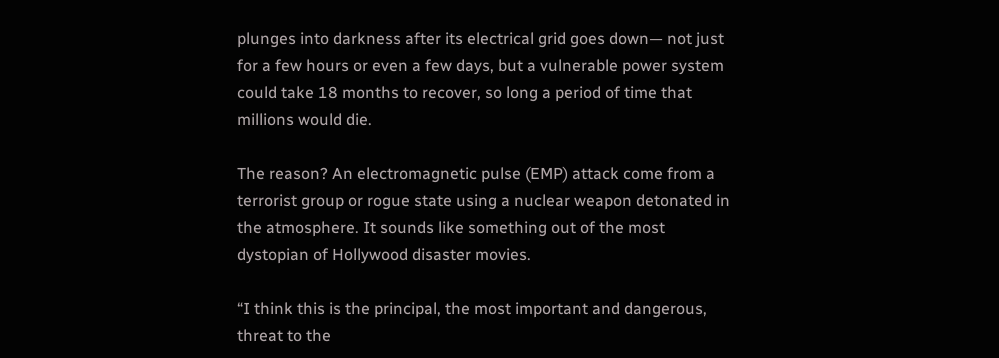plunges into darkness after its electrical grid goes down— not just for a few hours or even a few days, but a vulnerable power system could take 18 months to recover, so long a period of time that millions would die.

The reason? An electromagnetic pulse (EMP) attack come from a terrorist group or rogue state using a nuclear weapon detonated in the atmosphere. It sounds like something out of the most dystopian of Hollywood disaster movies.

“I think this is the principal, the most important and dangerous, threat to the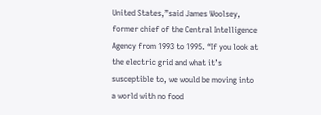United States,”said James Woolsey, former chief of the Central Intelligence Agency from 1993 to 1995. “If you look at the electric grid and what it’s susceptible to, we would be moving into a world with no food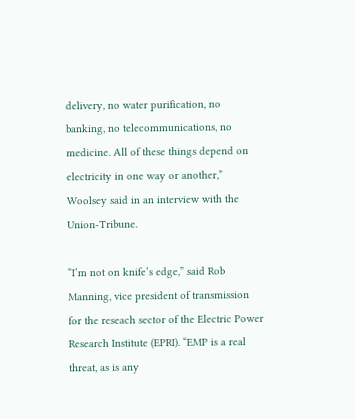delivery, no water purification, no banking, no telecommunications, no medicine. All of these things depend on electricity in one way or another,” Woolsey said in an interview with the Union-Tribune.

“I’m not on knife’s edge,” said Rob Manning, vice president of transmission for the reseach sector of the Electric Power Research Institute (EPRI). “EMP is a real threat, as is any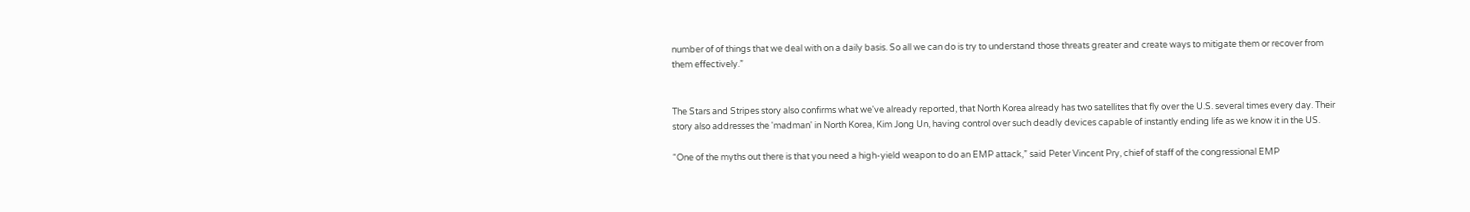number of of things that we deal with on a daily basis. So all we can do is try to understand those threats greater and create ways to mitigate them or recover from them effectively.”


The Stars and Stripes story also confirms what we've already reported, that North Korea already has two satellites that fly over the U.S. several times every day. Their story also addresses the 'madman' in North Korea, Kim Jong Un, having control over such deadly devices capable of instantly ending life as we know it in the US.

“One of the myths out there is that you need a high-yield weapon to do an EMP attack,” said Peter Vincent Pry, chief of staff of the congressional EMP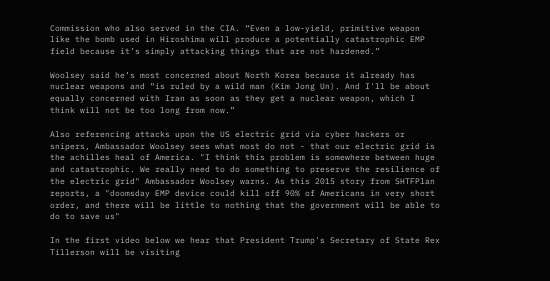Commission who also served in the CIA. “Even a low-yield, primitive weapon like the bomb used in Hiroshima will produce a potentially catastrophic EMP field because it’s simply attacking things that are not hardened.”

Woolsey said he’s most concerned about North Korea because it already has nuclear weapons and “is ruled by a wild man (Kim Jong Un). And I'll be about equally concerned with Iran as soon as they get a nuclear weapon, which I think will not be too long from now.”

Also referencing attacks upon the US electric grid via cyber hackers or snipers, Ambassador Woolsey sees what most do not - that our electric grid is the achilles heal of America. "I think this problem is somewhere between huge and catastrophic. We really need to do something to preserve the resilience of the electric grid" Ambassador Woolsey warns. As this 2015 story from SHTFPlan reports, a "doomsday EMP device could kill off 90% of Americans in very short order, and there will be little to nothing that the government will be able to do to save us"

In the first video below we hear that President Trump's Secretary of State Rex Tillerson will be visiting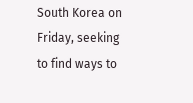South Korea on Friday, seeking to find ways to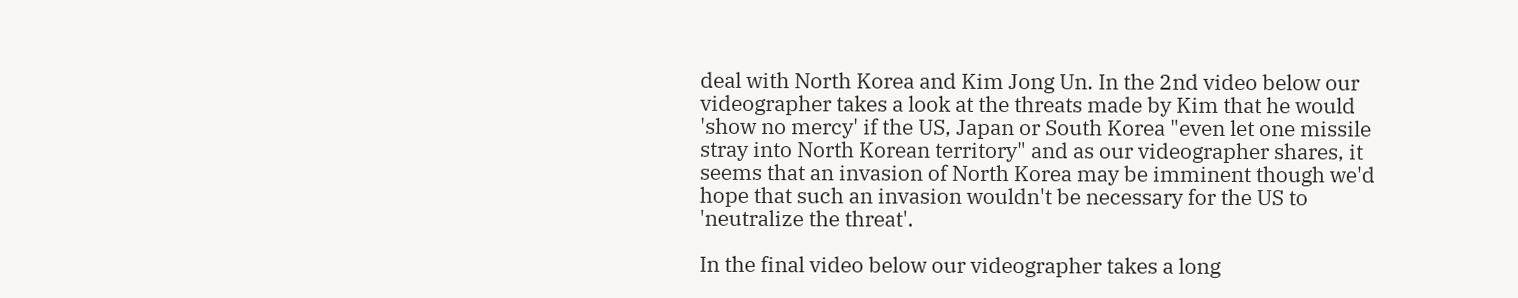deal with North Korea and Kim Jong Un. In the 2nd video below our videographer takes a look at the threats made by Kim that he would 'show no mercy' if the US, Japan or South Korea "even let one missile stray into North Korean territory" and as our videographer shares, it seems that an invasion of North Korea may be imminent though we'd hope that such an invasion wouldn't be necessary for the US to 'neutralize the threat'.

In the final video below our videographer takes a long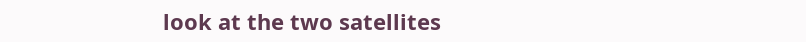look at the two satellites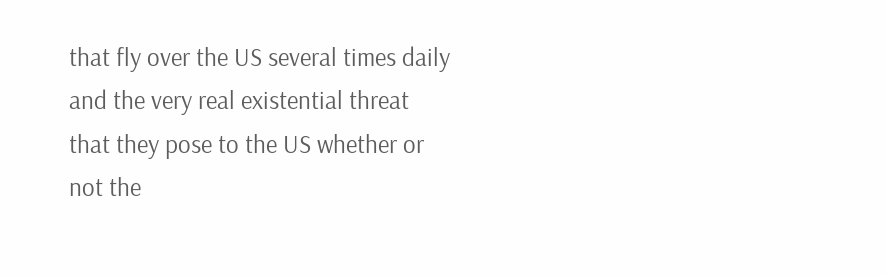that fly over the US several times daily and the very real existential threat that they pose to the US whether or not the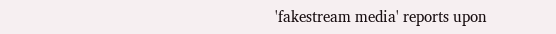'fakestream media' reports upon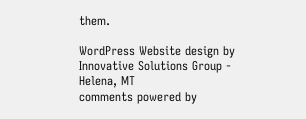them.

WordPress Website design by Innovative Solutions Group - Helena, MT
comments powered by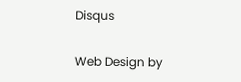Disqus

Web Design by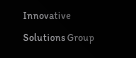Innovative Solutions Group